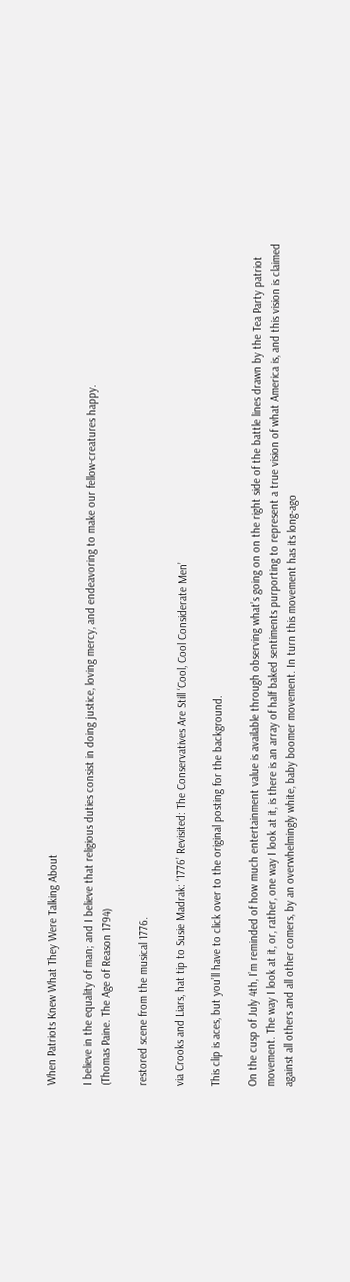When Patriots Knew What They Were Talking About

I believe in the equality of man; and I believe that religious duties consist in doing justice, loving mercy, and endeavoring to make our fellow-creatures happy.
(Thomas Paine. The Age of Reason 1794)

restored scene from the musical 1776.

via Crooks and Liars, hat tip to Susie Madrak: ‘1776’ Revisited: The Conservatives Are Still ‘Cool, Cool Considerate Men’

This clip is aces, but you’ll have to click over to the original posting for the background.

On the cusp of July 4th, I’m reminded of how much entertainment value is available through observing what’s going on on the right side of the battle lines drawn by the Tea Party patriot movement. The way I look at it, or, rather, one way I look at it, is there is an array of half baked sentiments purporting to represent a true vision of what America is, and this vision is claimed against all others and all other comers, by an overwhelmingly white, baby boomer movement. In turn this movement has its long-ago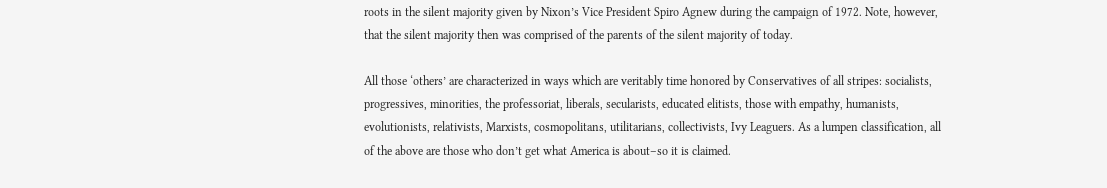roots in the silent majority given by Nixon’s Vice President Spiro Agnew during the campaign of 1972. Note, however, that the silent majority then was comprised of the parents of the silent majority of today.

All those ‘others’ are characterized in ways which are veritably time honored by Conservatives of all stripes: socialists, progressives, minorities, the professoriat, liberals, secularists, educated elitists, those with empathy, humanists, evolutionists, relativists, Marxists, cosmopolitans, utilitarians, collectivists, Ivy Leaguers. As a lumpen classification, all of the above are those who don’t get what America is about–so it is claimed.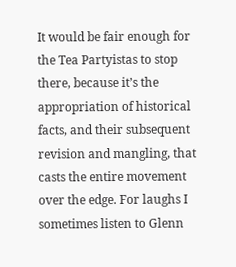It would be fair enough for the Tea Partyistas to stop there, because it’s the appropriation of historical facts, and their subsequent revision and mangling, that casts the entire movement over the edge. For laughs I sometimes listen to Glenn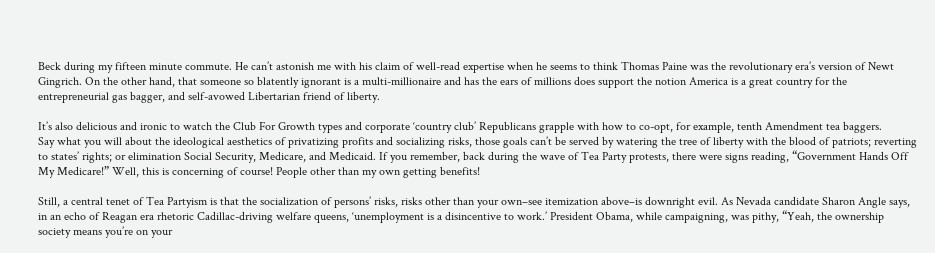Beck during my fifteen minute commute. He can’t astonish me with his claim of well-read expertise when he seems to think Thomas Paine was the revolutionary era’s version of Newt Gingrich. On the other hand, that someone so blatently ignorant is a multi-millionaire and has the ears of millions does support the notion America is a great country for the entrepreneurial gas bagger, and self-avowed Libertarian friend of liberty.

It’s also delicious and ironic to watch the Club For Growth types and corporate ‘country club’ Republicans grapple with how to co-opt, for example, tenth Amendment tea baggers.
Say what you will about the ideological aesthetics of privatizing profits and socializing risks, those goals can’t be served by watering the tree of liberty with the blood of patriots; reverting to states’ rights; or elimination Social Security, Medicare, and Medicaid. If you remember, back during the wave of Tea Party protests, there were signs reading, “Government Hands Off My Medicare!” Well, this is concerning of course! People other than my own getting benefits!

Still, a central tenet of Tea Partyism is that the socialization of persons’ risks, risks other than your own–see itemization above–is downright evil. As Nevada candidate Sharon Angle says, in an echo of Reagan era rhetoric Cadillac-driving welfare queens, ‘unemployment is a disincentive to work.’ President Obama, while campaigning, was pithy, “Yeah, the ownership society means you’re on your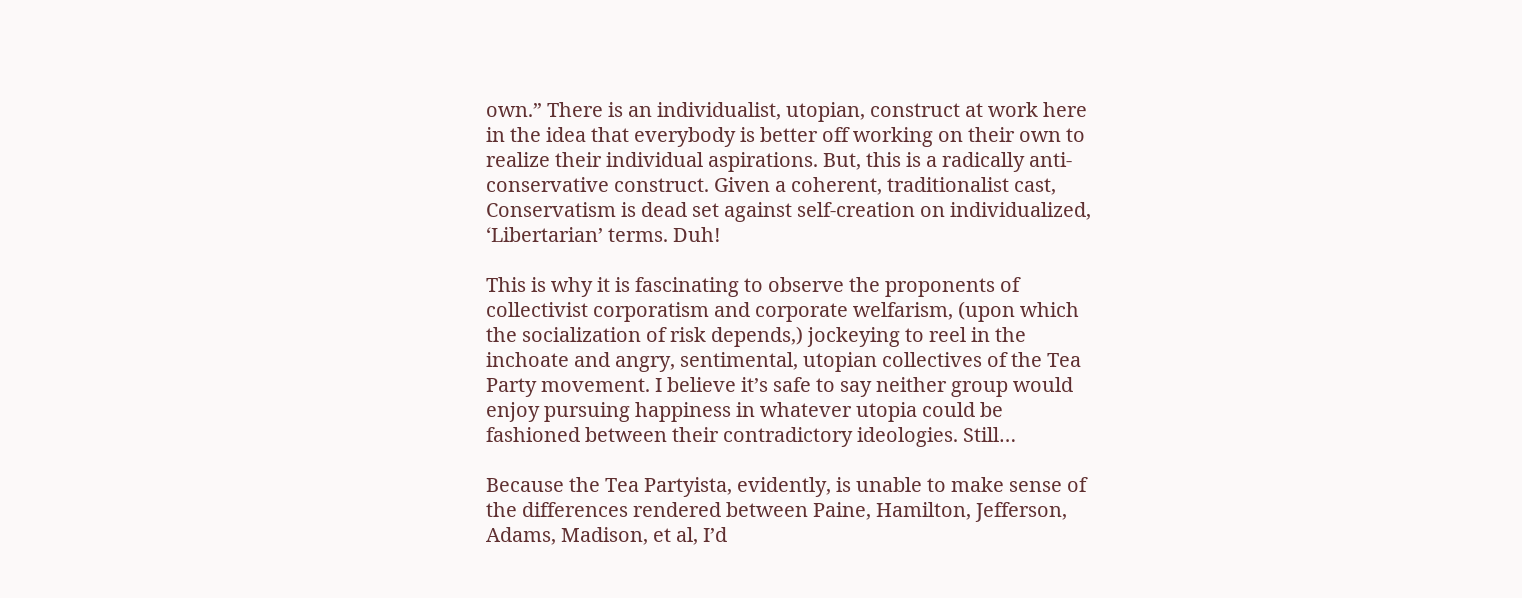own.” There is an individualist, utopian, construct at work here in the idea that everybody is better off working on their own to realize their individual aspirations. But, this is a radically anti-conservative construct. Given a coherent, traditionalist cast, Conservatism is dead set against self-creation on individualized, ‘Libertarian’ terms. Duh!

This is why it is fascinating to observe the proponents of collectivist corporatism and corporate welfarism, (upon which the socialization of risk depends,) jockeying to reel in the inchoate and angry, sentimental, utopian collectives of the Tea Party movement. I believe it’s safe to say neither group would enjoy pursuing happiness in whatever utopia could be fashioned between their contradictory ideologies. Still…

Because the Tea Partyista, evidently, is unable to make sense of the differences rendered between Paine, Hamilton, Jefferson, Adams, Madison, et al, I’d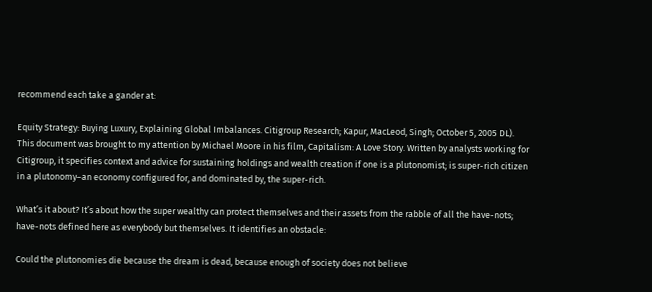recommend each take a gander at:

Equity Strategy: Buying Luxury, Explaining Global Imbalances. Citigroup Research; Kapur, MacLeod, Singh; October 5, 2005 DL). This document was brought to my attention by Michael Moore in his film, Capitalism: A Love Story. Written by analysts working for Citigroup, it specifies context and advice for sustaining holdings and wealth creation if one is a plutonomist; is super-rich citizen in a plutonomy–an economy configured for, and dominated by, the super-rich.

What’s it about? It’s about how the super wealthy can protect themselves and their assets from the rabble of all the have-nots; have-nots defined here as everybody but themselves. It identifies an obstacle:

Could the plutonomies die because the dream is dead, because enough of society does not believe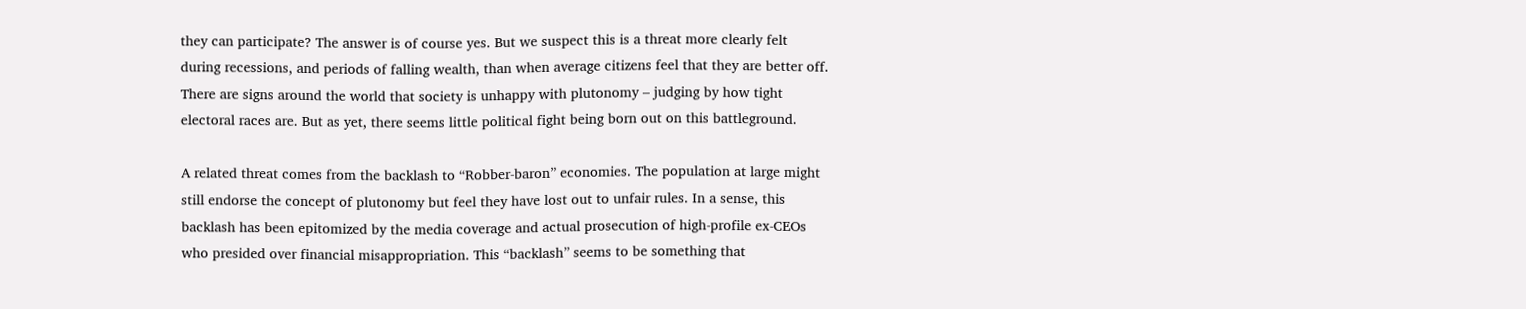they can participate? The answer is of course yes. But we suspect this is a threat more clearly felt during recessions, and periods of falling wealth, than when average citizens feel that they are better off. There are signs around the world that society is unhappy with plutonomy – judging by how tight electoral races are. But as yet, there seems little political fight being born out on this battleground.

A related threat comes from the backlash to “Robber-baron” economies. The population at large might still endorse the concept of plutonomy but feel they have lost out to unfair rules. In a sense, this backlash has been epitomized by the media coverage and actual prosecution of high-profile ex-CEOs who presided over financial misappropriation. This “backlash” seems to be something that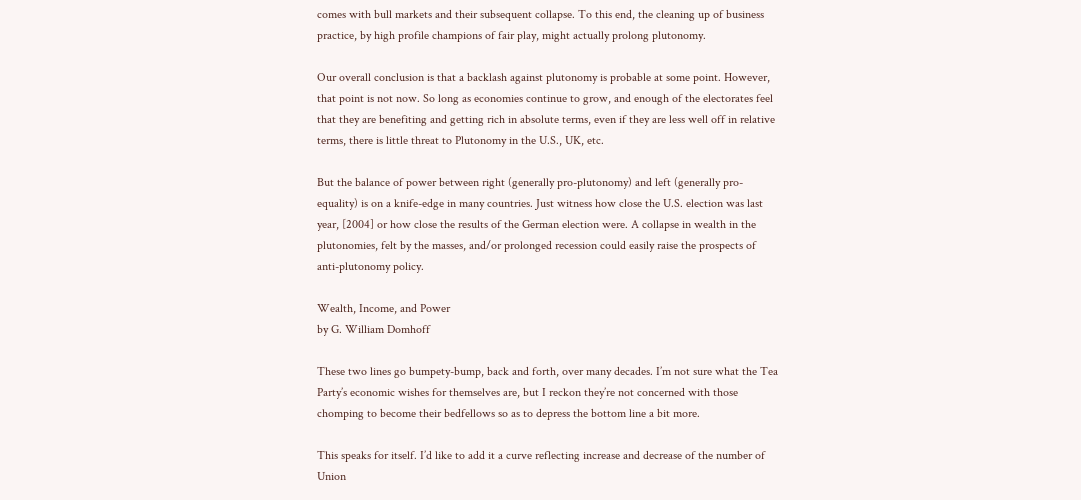comes with bull markets and their subsequent collapse. To this end, the cleaning up of business practice, by high profile champions of fair play, might actually prolong plutonomy.

Our overall conclusion is that a backlash against plutonomy is probable at some point. However, that point is not now. So long as economies continue to grow, and enough of the electorates feel that they are benefiting and getting rich in absolute terms, even if they are less well off in relative terms, there is little threat to Plutonomy in the U.S., UK, etc.

But the balance of power between right (generally pro-plutonomy) and left (generally pro-equality) is on a knife-edge in many countries. Just witness how close the U.S. election was last year, [2004] or how close the results of the German election were. A collapse in wealth in the plutonomies, felt by the masses, and/or prolonged recession could easily raise the prospects of anti-plutonomy policy.

Wealth, Income, and Power
by G. William Domhoff

These two lines go bumpety-bump, back and forth, over many decades. I’m not sure what the Tea Party’s economic wishes for themselves are, but I reckon they’re not concerned with those chomping to become their bedfellows so as to depress the bottom line a bit more.

This speaks for itself. I’d like to add it a curve reflecting increase and decrease of the number of Union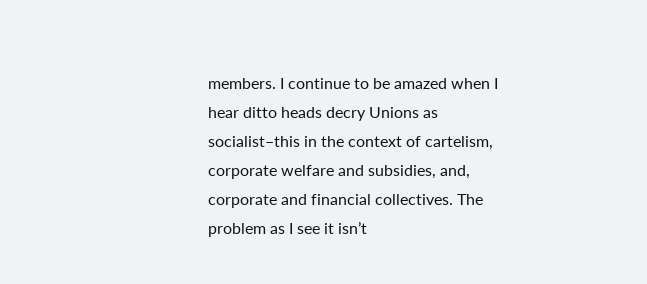members. I continue to be amazed when I hear ditto heads decry Unions as socialist–this in the context of cartelism, corporate welfare and subsidies, and, corporate and financial collectives. The problem as I see it isn’t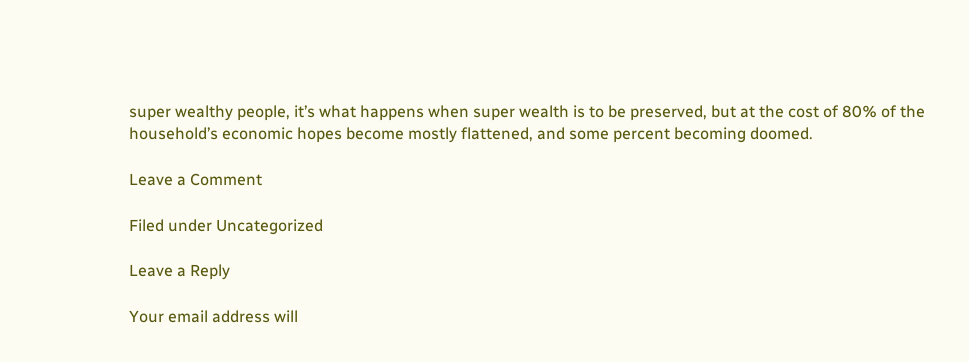super wealthy people, it’s what happens when super wealth is to be preserved, but at the cost of 80% of the household’s economic hopes become mostly flattened, and some percent becoming doomed.

Leave a Comment

Filed under Uncategorized

Leave a Reply

Your email address will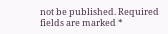not be published. Required fields are marked *